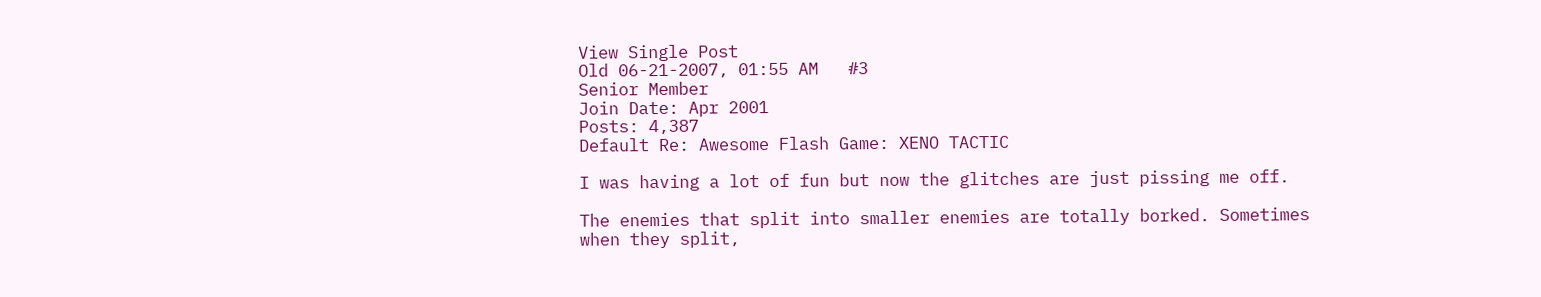View Single Post
Old 06-21-2007, 01:55 AM   #3
Senior Member
Join Date: Apr 2001
Posts: 4,387
Default Re: Awesome Flash Game: XENO TACTIC

I was having a lot of fun but now the glitches are just pissing me off.

The enemies that split into smaller enemies are totally borked. Sometimes when they split,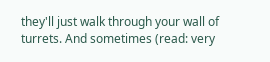they'll just walk through your wall of turrets. And sometimes (read: very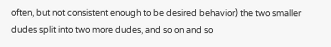often, but not consistent enough to be desired behavior) the two smaller dudes split into two more dudes, and so on and so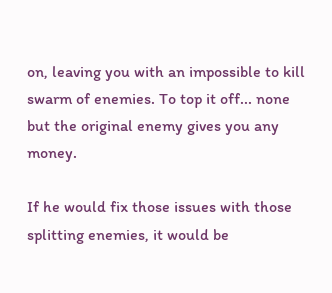on, leaving you with an impossible to kill swarm of enemies. To top it off... none but the original enemy gives you any money.

If he would fix those issues with those splitting enemies, it would be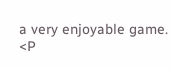a very enjoyable game.
<P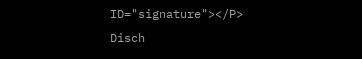ID="signature"></P>
Disch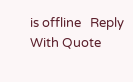is offline   Reply With Quote